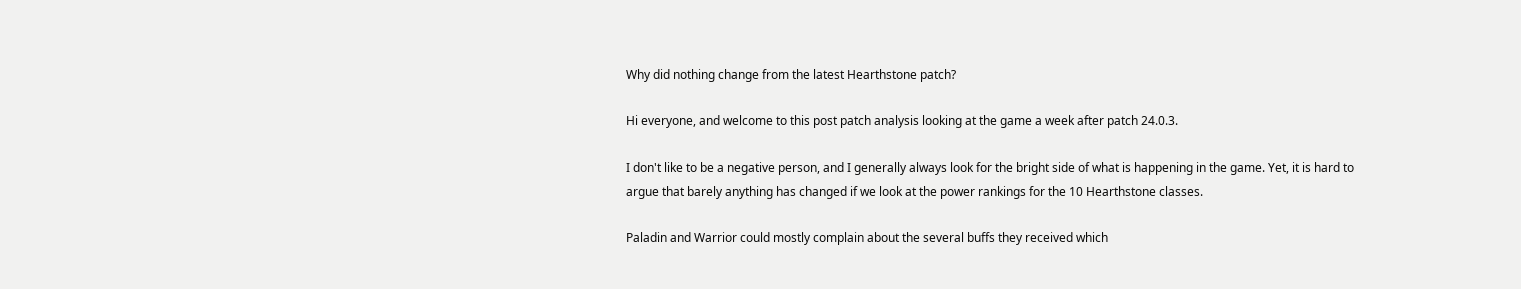Why did nothing change from the latest Hearthstone patch?

Hi everyone, and welcome to this post patch analysis looking at the game a week after patch 24.0.3.

I don't like to be a negative person, and I generally always look for the bright side of what is happening in the game. Yet, it is hard to argue that barely anything has changed if we look at the power rankings for the 10 Hearthstone classes.

Paladin and Warrior could mostly complain about the several buffs they received which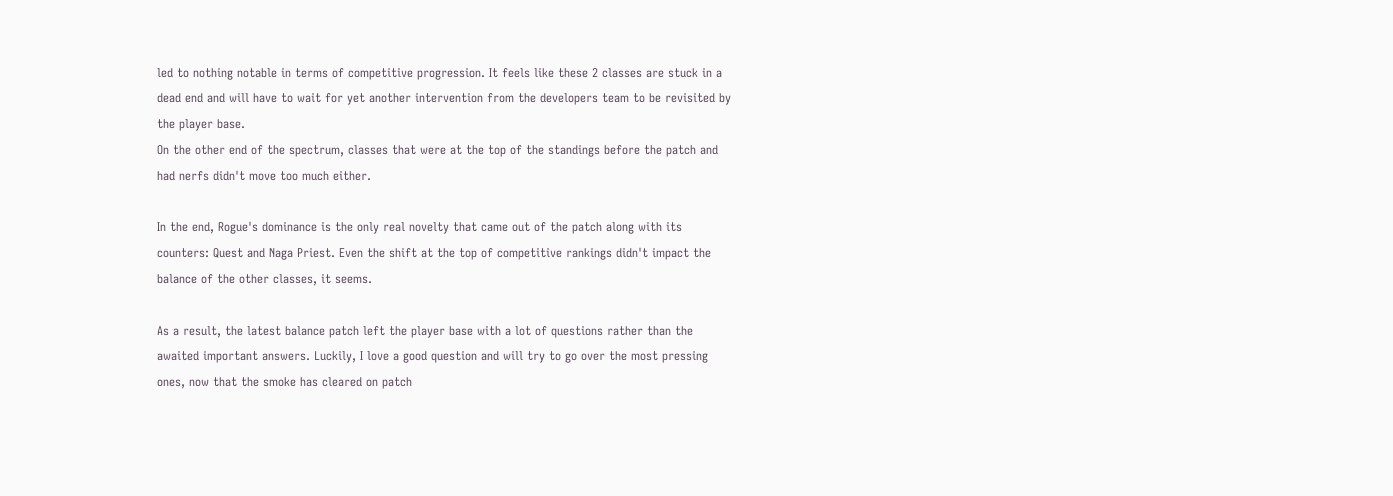led to nothing notable in terms of competitive progression. It feels like these 2 classes are stuck in a dead end and will have to wait for yet another intervention from the developers team to be revisited by the player base.
On the other end of the spectrum, classes that were at the top of the standings before the patch and had nerfs didn't move too much either.

In the end, Rogue's dominance is the only real novelty that came out of the patch along with its counters: Quest and Naga Priest. Even the shift at the top of competitive rankings didn't impact the balance of the other classes, it seems.

As a result, the latest balance patch left the player base with a lot of questions rather than the awaited important answers. Luckily, I love a good question and will try to go over the most pressing ones, now that the smoke has cleared on patch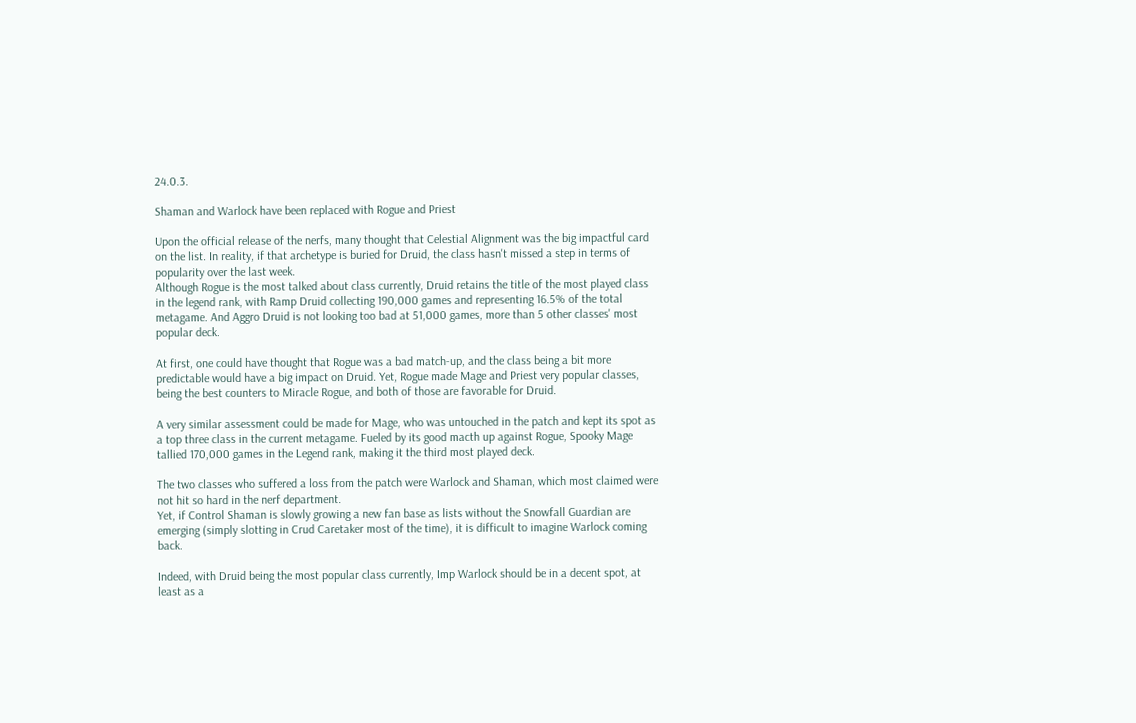24.0.3.

Shaman and Warlock have been replaced with Rogue and Priest

Upon the official release of the nerfs, many thought that Celestial Alignment was the big impactful card on the list. In reality, if that archetype is buried for Druid, the class hasn't missed a step in terms of popularity over the last week.
Although Rogue is the most talked about class currently, Druid retains the title of the most played class in the legend rank, with Ramp Druid collecting 190,000 games and representing 16.5% of the total metagame. And Aggro Druid is not looking too bad at 51,000 games, more than 5 other classes' most popular deck.

At first, one could have thought that Rogue was a bad match-up, and the class being a bit more predictable would have a big impact on Druid. Yet, Rogue made Mage and Priest very popular classes, being the best counters to Miracle Rogue, and both of those are favorable for Druid.

A very similar assessment could be made for Mage, who was untouched in the patch and kept its spot as a top three class in the current metagame. Fueled by its good macth up against Rogue, Spooky Mage tallied 170,000 games in the Legend rank, making it the third most played deck.

The two classes who suffered a loss from the patch were Warlock and Shaman, which most claimed were not hit so hard in the nerf department.
Yet, if Control Shaman is slowly growing a new fan base as lists without the Snowfall Guardian are emerging (simply slotting in Crud Caretaker most of the time), it is difficult to imagine Warlock coming back.

Indeed, with Druid being the most popular class currently, Imp Warlock should be in a decent spot, at least as a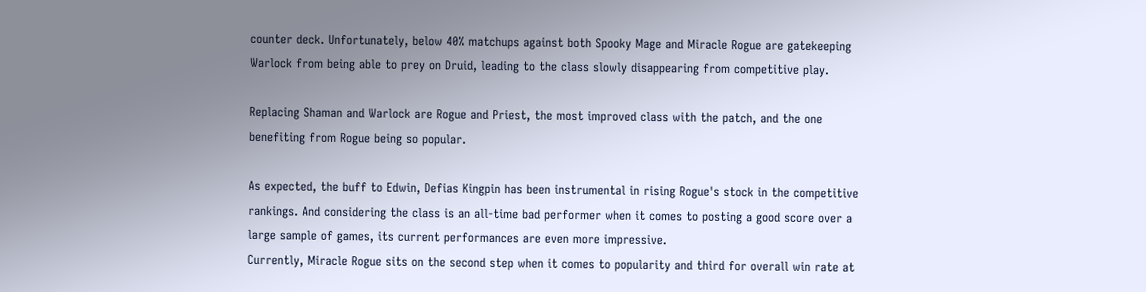counter deck. Unfortunately, below 40% matchups against both Spooky Mage and Miracle Rogue are gatekeeping Warlock from being able to prey on Druid, leading to the class slowly disappearing from competitive play.

Replacing Shaman and Warlock are Rogue and Priest, the most improved class with the patch, and the one benefiting from Rogue being so popular.

As expected, the buff to Edwin, Defias Kingpin has been instrumental in rising Rogue's stock in the competitive rankings. And considering the class is an all-time bad performer when it comes to posting a good score over a large sample of games, its current performances are even more impressive.
Currently, Miracle Rogue sits on the second step when it comes to popularity and third for overall win rate at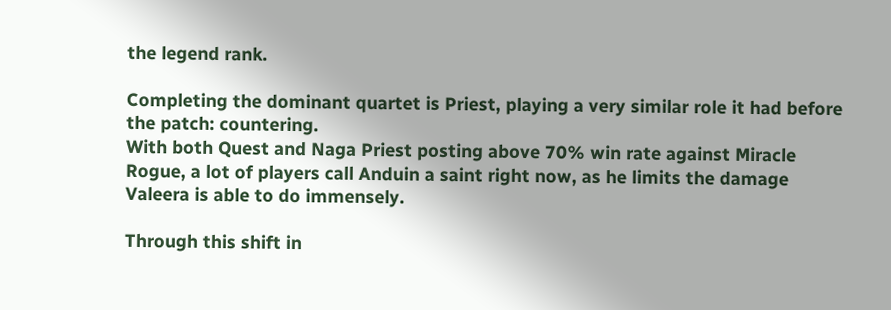the legend rank.

Completing the dominant quartet is Priest, playing a very similar role it had before the patch: countering.
With both Quest and Naga Priest posting above 70% win rate against Miracle Rogue, a lot of players call Anduin a saint right now, as he limits the damage Valeera is able to do immensely.

Through this shift in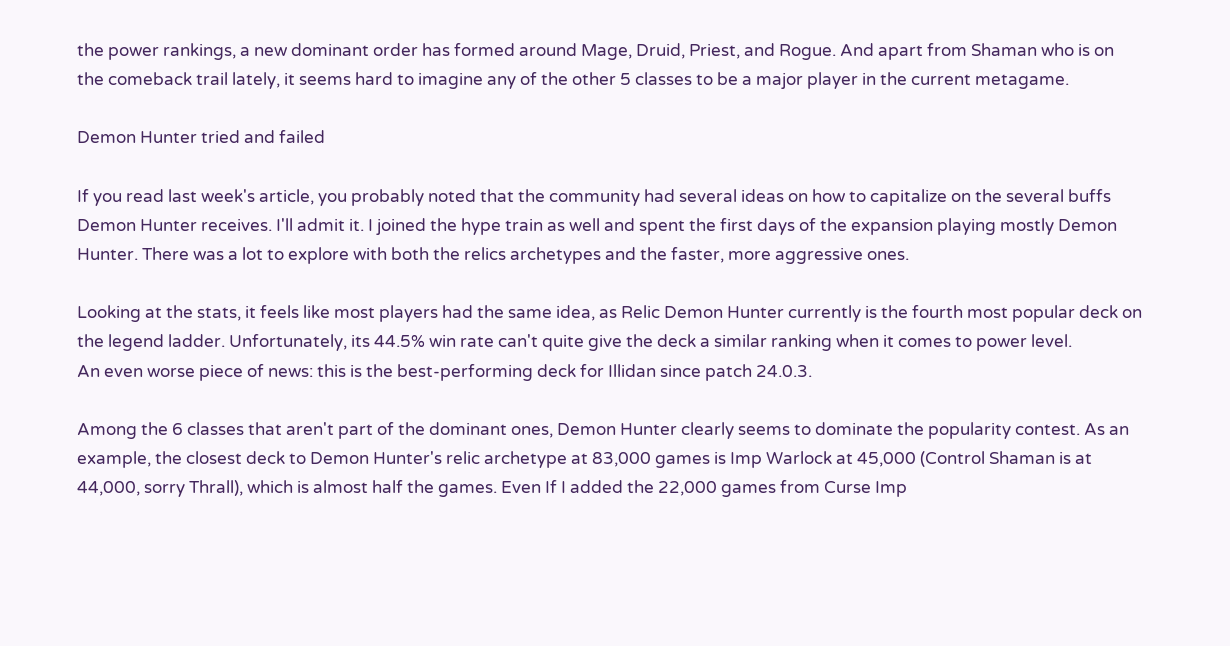the power rankings, a new dominant order has formed around Mage, Druid, Priest, and Rogue. And apart from Shaman who is on the comeback trail lately, it seems hard to imagine any of the other 5 classes to be a major player in the current metagame.

Demon Hunter tried and failed

If you read last week's article, you probably noted that the community had several ideas on how to capitalize on the several buffs Demon Hunter receives. I'll admit it. I joined the hype train as well and spent the first days of the expansion playing mostly Demon Hunter. There was a lot to explore with both the relics archetypes and the faster, more aggressive ones.

Looking at the stats, it feels like most players had the same idea, as Relic Demon Hunter currently is the fourth most popular deck on the legend ladder. Unfortunately, its 44.5% win rate can't quite give the deck a similar ranking when it comes to power level.
An even worse piece of news: this is the best-performing deck for Illidan since patch 24.0.3.

Among the 6 classes that aren't part of the dominant ones, Demon Hunter clearly seems to dominate the popularity contest. As an example, the closest deck to Demon Hunter's relic archetype at 83,000 games is Imp Warlock at 45,000 (Control Shaman is at 44,000, sorry Thrall), which is almost half the games. Even If I added the 22,000 games from Curse Imp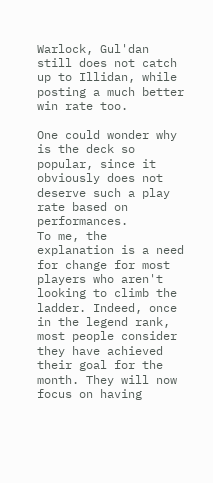Warlock, Gul'dan still does not catch up to Illidan, while posting a much better win rate too.

One could wonder why is the deck so popular, since it obviously does not deserve such a play rate based on performances.
To me, the explanation is a need for change for most players who aren't looking to climb the ladder. Indeed, once in the legend rank, most people consider they have achieved their goal for the month. They will now focus on having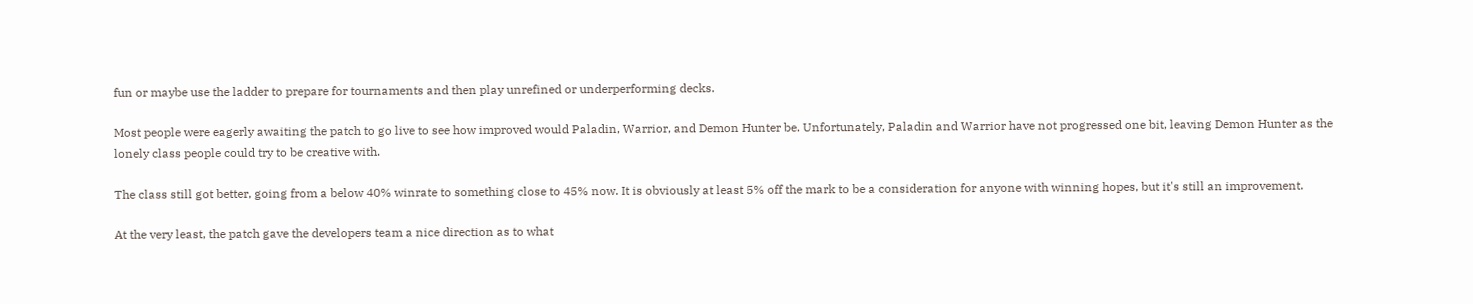fun or maybe use the ladder to prepare for tournaments and then play unrefined or underperforming decks.

Most people were eagerly awaiting the patch to go live to see how improved would Paladin, Warrior, and Demon Hunter be. Unfortunately, Paladin and Warrior have not progressed one bit, leaving Demon Hunter as the lonely class people could try to be creative with.

The class still got better, going from a below 40% winrate to something close to 45% now. It is obviously at least 5% off the mark to be a consideration for anyone with winning hopes, but it's still an improvement.

At the very least, the patch gave the developers team a nice direction as to what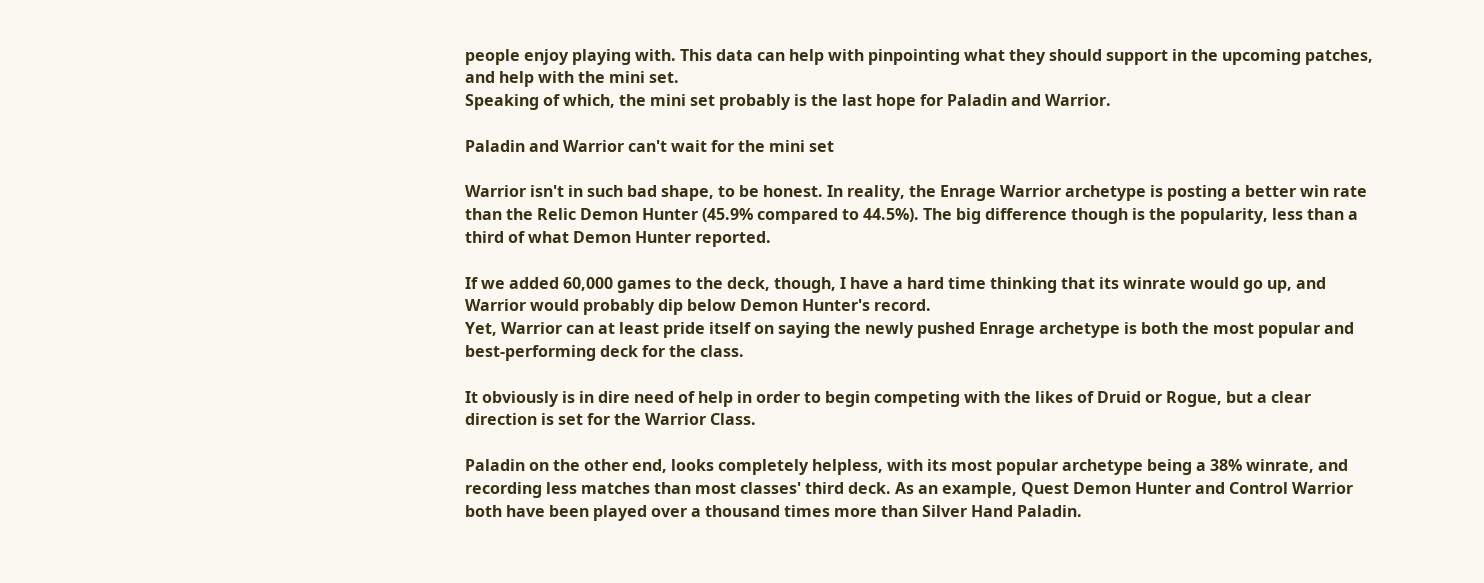people enjoy playing with. This data can help with pinpointing what they should support in the upcoming patches, and help with the mini set.
Speaking of which, the mini set probably is the last hope for Paladin and Warrior.

Paladin and Warrior can't wait for the mini set

Warrior isn't in such bad shape, to be honest. In reality, the Enrage Warrior archetype is posting a better win rate than the Relic Demon Hunter (45.9% compared to 44.5%). The big difference though is the popularity, less than a third of what Demon Hunter reported.

If we added 60,000 games to the deck, though, I have a hard time thinking that its winrate would go up, and Warrior would probably dip below Demon Hunter's record.
Yet, Warrior can at least pride itself on saying the newly pushed Enrage archetype is both the most popular and best-performing deck for the class.

It obviously is in dire need of help in order to begin competing with the likes of Druid or Rogue, but a clear direction is set for the Warrior Class.

Paladin on the other end, looks completely helpless, with its most popular archetype being a 38% winrate, and recording less matches than most classes' third deck. As an example, Quest Demon Hunter and Control Warrior both have been played over a thousand times more than Silver Hand Paladin.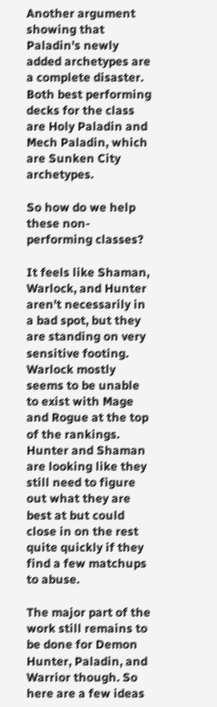Another argument showing that Paladin's newly added archetypes are a complete disaster. Both best performing decks for the class are Holy Paladin and Mech Paladin, which are Sunken City archetypes.

So how do we help these non-performing classes?

It feels like Shaman, Warlock, and Hunter aren't necessarily in a bad spot, but they are standing on very sensitive footing.
Warlock mostly seems to be unable to exist with Mage and Rogue at the top of the rankings.
Hunter and Shaman are looking like they still need to figure out what they are best at but could close in on the rest quite quickly if they find a few matchups to abuse.

The major part of the work still remains to be done for Demon Hunter, Paladin, and Warrior though. So here are a few ideas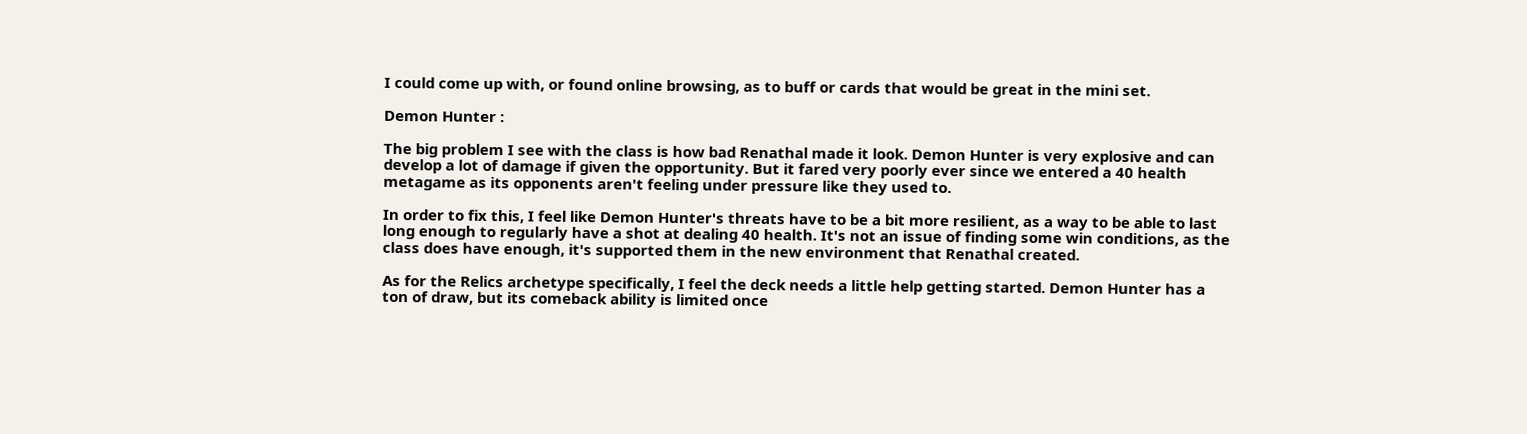I could come up with, or found online browsing, as to buff or cards that would be great in the mini set.

Demon Hunter :

The big problem I see with the class is how bad Renathal made it look. Demon Hunter is very explosive and can develop a lot of damage if given the opportunity. But it fared very poorly ever since we entered a 40 health metagame as its opponents aren't feeling under pressure like they used to.

In order to fix this, I feel like Demon Hunter's threats have to be a bit more resilient, as a way to be able to last long enough to regularly have a shot at dealing 40 health. It's not an issue of finding some win conditions, as the class does have enough, it's supported them in the new environment that Renathal created.

As for the Relics archetype specifically, I feel the deck needs a little help getting started. Demon Hunter has a ton of draw, but its comeback ability is limited once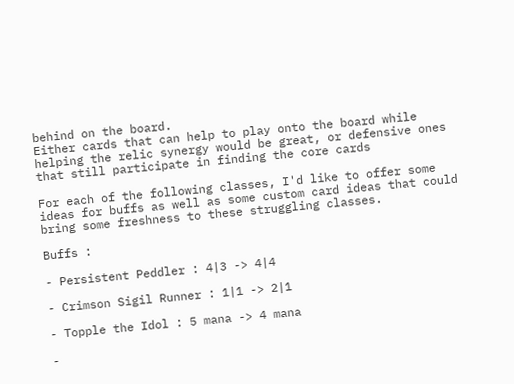behind on the board.
Either cards that can help to play onto the board while helping the relic synergy would be great, or defensive ones that still participate in finding the core cards

For each of the following classes, I'd like to offer some ideas for buffs as well as some custom card ideas that could bring some freshness to these struggling classes.

Buffs :

- Persistent Peddler : 4|3 -> 4|4

- Crimson Sigil Runner : 1|1 -> 2|1

- Topple the Idol : 5 mana -> 4 mana

-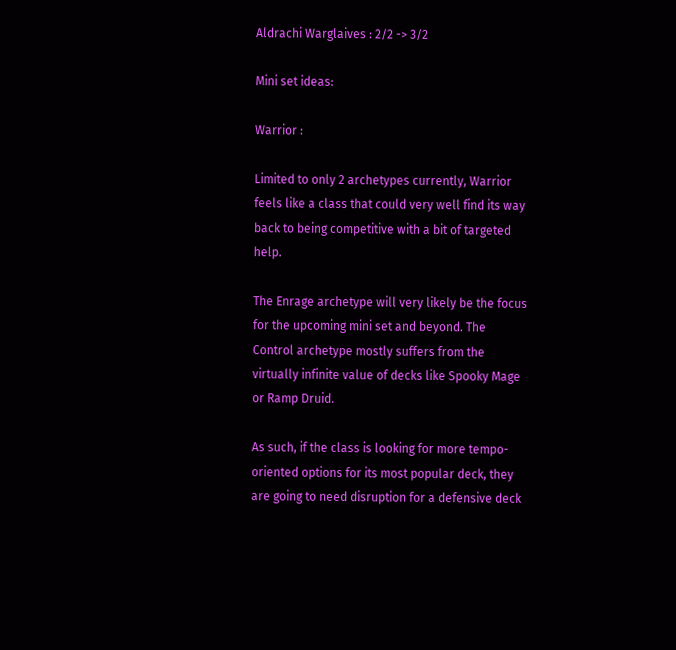Aldrachi Warglaives : 2/2 -> 3/2

Mini set ideas:

Warrior :

Limited to only 2 archetypes currently, Warrior feels like a class that could very well find its way back to being competitive with a bit of targeted help.

The Enrage archetype will very likely be the focus for the upcoming mini set and beyond. The Control archetype mostly suffers from the virtually infinite value of decks like Spooky Mage or Ramp Druid.

As such, if the class is looking for more tempo-oriented options for its most popular deck, they are going to need disruption for a defensive deck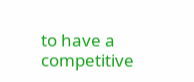to have a competitive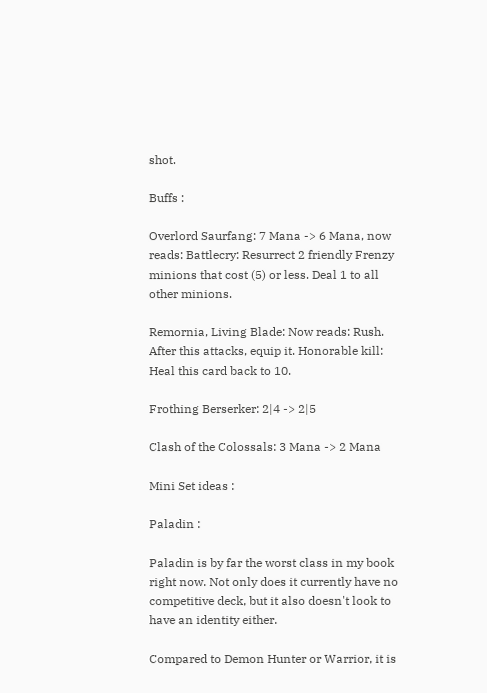shot.

Buffs :

Overlord Saurfang: 7 Mana -> 6 Mana, now reads: Battlecry: Resurrect 2 friendly Frenzy minions that cost (5) or less. Deal 1 to all other minions.

Remornia, Living Blade: Now reads: Rush. After this attacks, equip it. Honorable kill: Heal this card back to 10.

Frothing Berserker: 2|4 -> 2|5

Clash of the Colossals: 3 Mana -> 2 Mana

Mini Set ideas :

Paladin :

Paladin is by far the worst class in my book right now. Not only does it currently have no competitive deck, but it also doesn't look to have an identity either.

Compared to Demon Hunter or Warrior, it is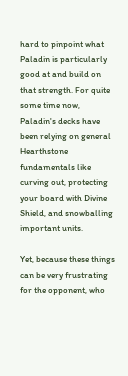hard to pinpoint what Paladin is particularly good at and build on that strength. For quite some time now, Paladin's decks have been relying on general Hearthstone fundamentals like curving out, protecting your board with Divine Shield, and snowballing important units.

Yet, because these things can be very frustrating for the opponent, who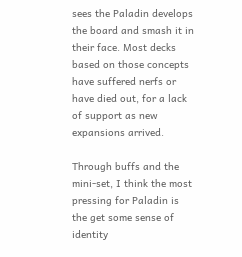sees the Paladin develops the board and smash it in their face. Most decks based on those concepts have suffered nerfs or have died out, for a lack of support as new expansions arrived.

Through buffs and the mini-set, I think the most pressing for Paladin is the get some sense of identity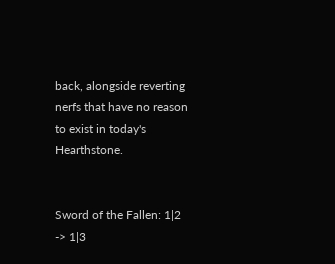back, alongside reverting nerfs that have no reason to exist in today's Hearthstone.


Sword of the Fallen: 1|2 -> 1|3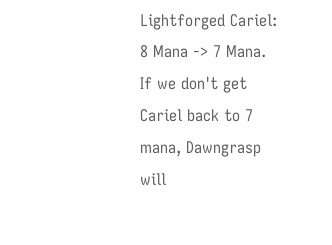Lightforged Cariel: 8 Mana -> 7 Mana. If we don't get Cariel back to 7 mana, Dawngrasp will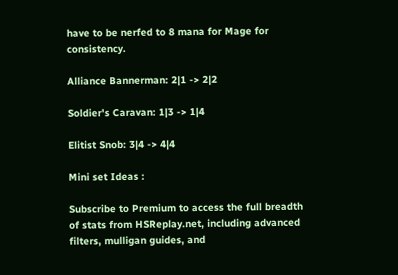have to be nerfed to 8 mana for Mage for consistency.

Alliance Bannerman: 2|1 -> 2|2

Soldier's Caravan: 1|3 -> 1|4

Elitist Snob: 3|4 -> 4|4

Mini set Ideas :

Subscribe to Premium to access the full breadth of stats from HSReplay.net, including advanced filters, mulligan guides, and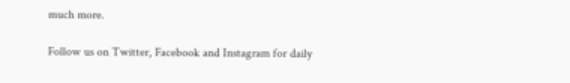much more.

Follow us on Twitter, Facebook and Instagram for daily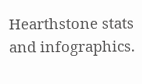Hearthstone stats and infographics.